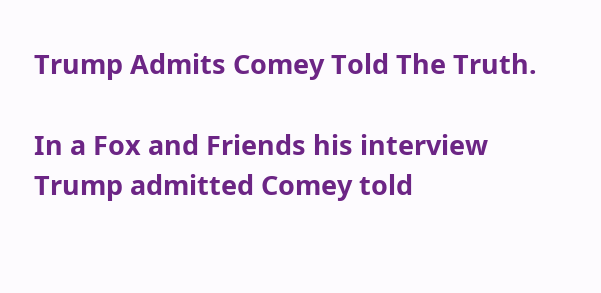Trump Admits Comey Told The Truth.

In a Fox and Friends his interview Trump admitted Comey told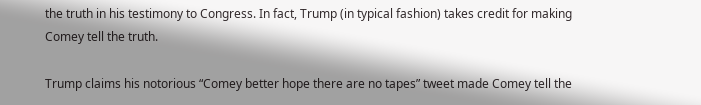the truth in his testimony to Congress. In fact, Trump (in typical fashion) takes credit for making Comey tell the truth.

Trump claims his notorious “Comey better hope there are no tapes” tweet made Comey tell the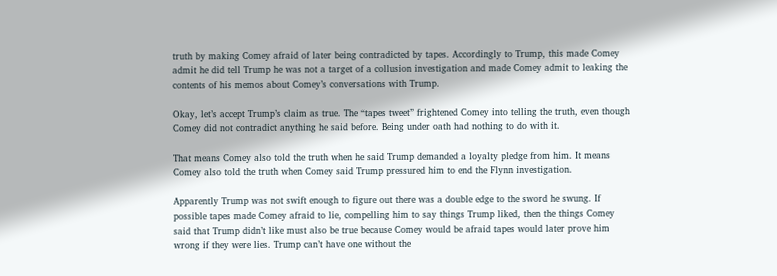truth by making Comey afraid of later being contradicted by tapes. Accordingly to Trump, this made Comey admit he did tell Trump he was not a target of a collusion investigation and made Comey admit to leaking the contents of his memos about Comey’s conversations with Trump.

Okay, let’s accept Trump’s claim as true. The “tapes tweet” frightened Comey into telling the truth, even though Comey did not contradict anything he said before. Being under oath had nothing to do with it.

That means Comey also told the truth when he said Trump demanded a loyalty pledge from him. It means Comey also told the truth when Comey said Trump pressured him to end the Flynn investigation.

Apparently Trump was not swift enough to figure out there was a double edge to the sword he swung. If possible tapes made Comey afraid to lie, compelling him to say things Trump liked, then the things Comey said that Trump didn’t like must also be true because Comey would be afraid tapes would later prove him wrong if they were lies. Trump can’t have one without the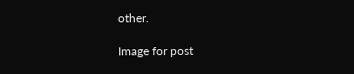other.

Image for post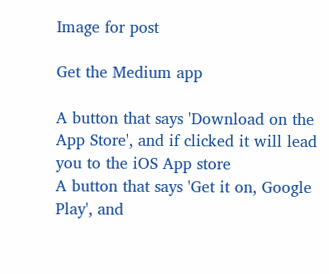Image for post

Get the Medium app

A button that says 'Download on the App Store', and if clicked it will lead you to the iOS App store
A button that says 'Get it on, Google Play', and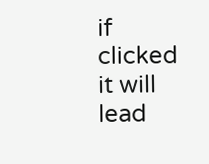if clicked it will lead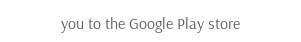you to the Google Play store